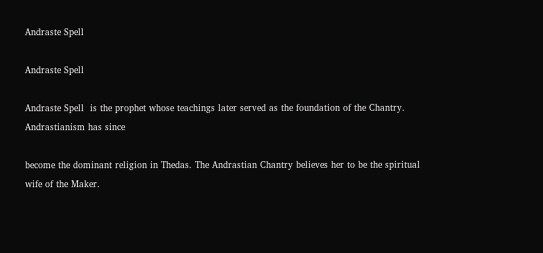Andraste Spell

Andraste Spell

Andraste Spell  is the prophet whose teachings later served as the foundation of the Chantry. Andrastianism has since

become the dominant religion in Thedas. The Andrastian Chantry believes her to be the spiritual wife of the Maker.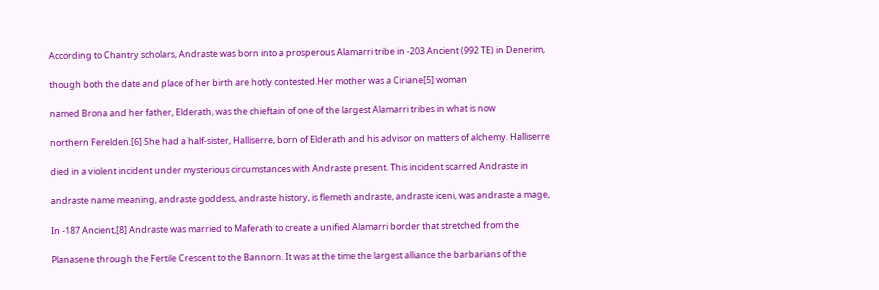According to Chantry scholars, Andraste was born into a prosperous Alamarri tribe in -203 Ancient (992 TE) in Denerim,

though both the date and place of her birth are hotly contested.Her mother was a Ciriane[5] woman

named Brona and her father, Elderath, was the chieftain of one of the largest Alamarri tribes in what is now

northern Ferelden.[6] She had a half-sister, Halliserre, born of Elderath and his advisor on matters of alchemy. Halliserre

died in a violent incident under mysterious circumstances with Andraste present. This incident scarred Andraste in

andraste name meaning, andraste goddess, andraste history, is flemeth andraste, andraste iceni, was andraste a mage,

In -187 Ancient,[8] Andraste was married to Maferath to create a unified Alamarri border that stretched from the

Planasene through the Fertile Crescent to the Bannorn. It was at the time the largest alliance the barbarians of the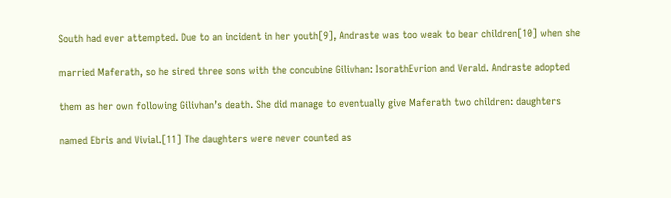South had ever attempted. Due to an incident in her youth[9], Andraste was too weak to bear children[10] when she

married Maferath, so he sired three sons with the concubine Gilivhan: IsorathEvrion and Verald. Andraste adopted

them as her own following Gilivhan’s death. She did manage to eventually give Maferath two children: daughters

named Ebris and Vivial.[11] The daughters were never counted as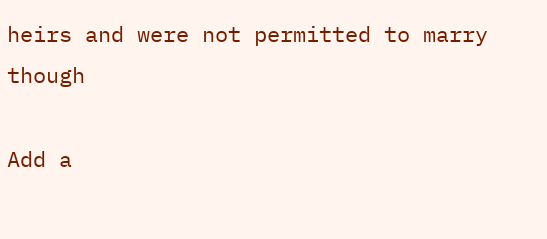heirs and were not permitted to marry though

Add a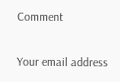Comment

Your email address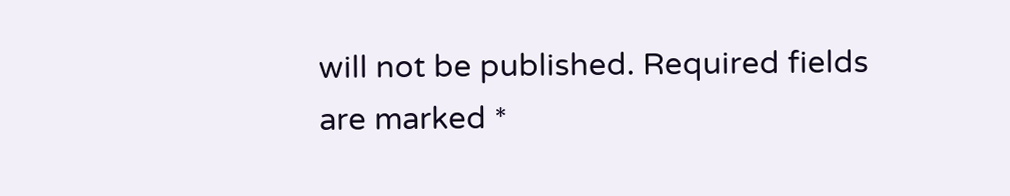will not be published. Required fields are marked *